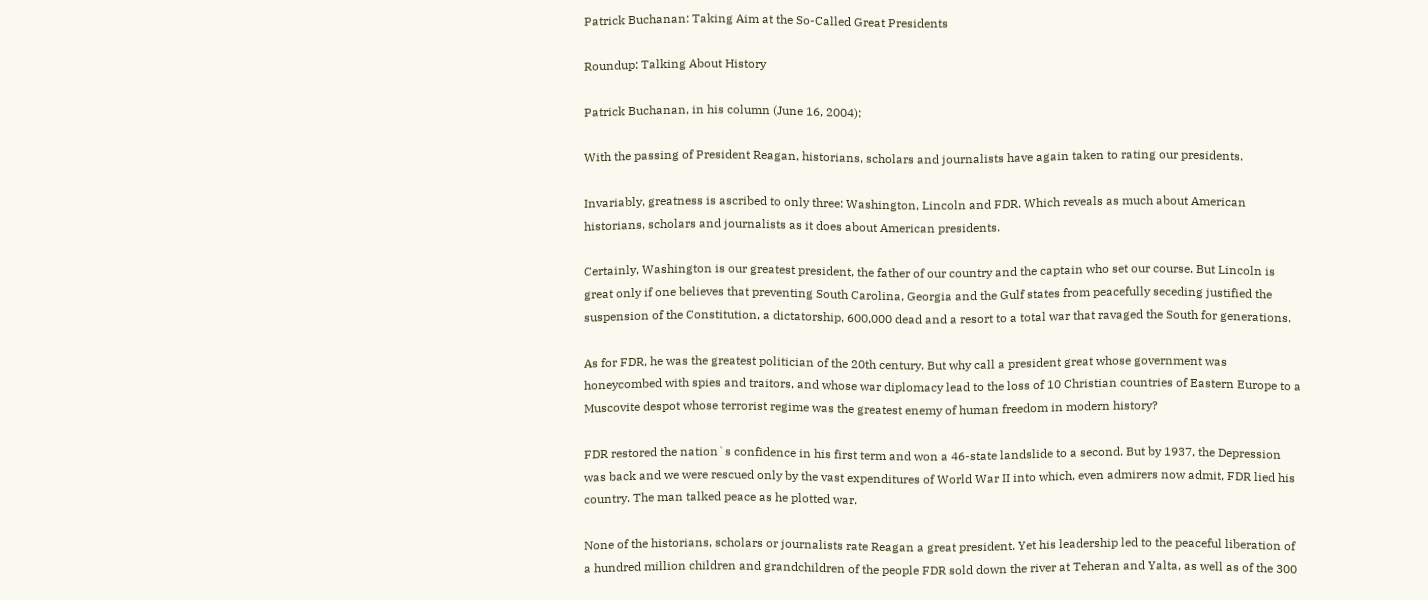Patrick Buchanan: Taking Aim at the So-Called Great Presidents

Roundup: Talking About History

Patrick Buchanan, in his column (June 16, 2004):

With the passing of President Reagan, historians, scholars and journalists have again taken to rating our presidents.

Invariably, greatness is ascribed to only three: Washington, Lincoln and FDR. Which reveals as much about American historians, scholars and journalists as it does about American presidents.

Certainly, Washington is our greatest president, the father of our country and the captain who set our course. But Lincoln is great only if one believes that preventing South Carolina, Georgia and the Gulf states from peacefully seceding justified the suspension of the Constitution, a dictatorship, 600,000 dead and a resort to a total war that ravaged the South for generations.

As for FDR, he was the greatest politician of the 20th century. But why call a president great whose government was honeycombed with spies and traitors, and whose war diplomacy lead to the loss of 10 Christian countries of Eastern Europe to a Muscovite despot whose terrorist regime was the greatest enemy of human freedom in modern history?

FDR restored the nation`s confidence in his first term and won a 46-state landslide to a second. But by 1937, the Depression was back and we were rescued only by the vast expenditures of World War II into which, even admirers now admit, FDR lied his country. The man talked peace as he plotted war.

None of the historians, scholars or journalists rate Reagan a great president. Yet his leadership led to the peaceful liberation of a hundred million children and grandchildren of the people FDR sold down the river at Teheran and Yalta, as well as of the 300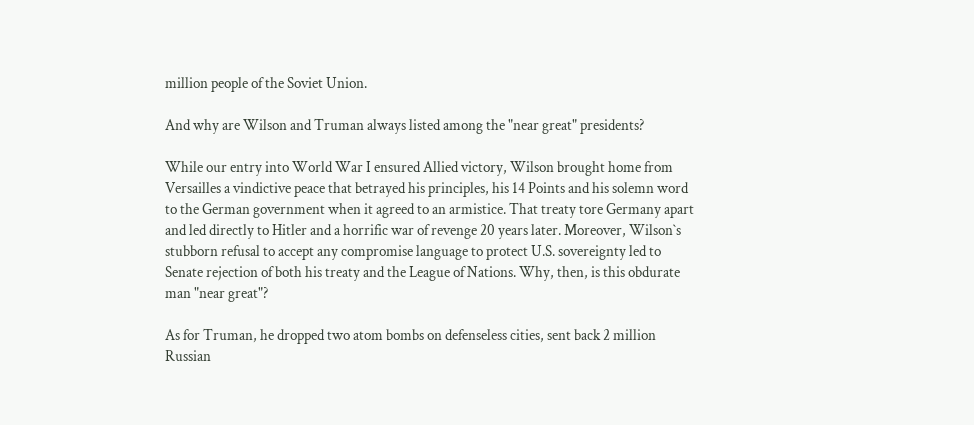million people of the Soviet Union.

And why are Wilson and Truman always listed among the "near great" presidents?

While our entry into World War I ensured Allied victory, Wilson brought home from Versailles a vindictive peace that betrayed his principles, his 14 Points and his solemn word to the German government when it agreed to an armistice. That treaty tore Germany apart and led directly to Hitler and a horrific war of revenge 20 years later. Moreover, Wilson`s stubborn refusal to accept any compromise language to protect U.S. sovereignty led to Senate rejection of both his treaty and the League of Nations. Why, then, is this obdurate man "near great"?

As for Truman, he dropped two atom bombs on defenseless cities, sent back 2 million Russian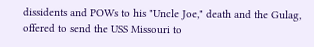dissidents and POWs to his "Uncle Joe," death and the Gulag, offered to send the USS Missouri to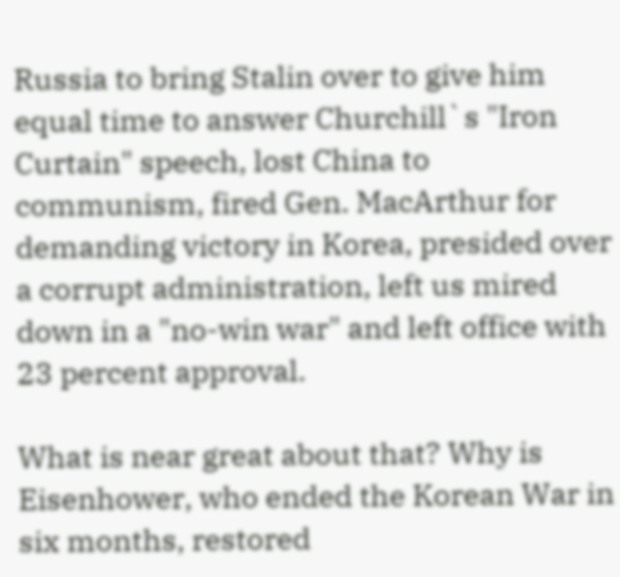Russia to bring Stalin over to give him equal time to answer Churchill`s "Iron Curtain" speech, lost China to communism, fired Gen. MacArthur for demanding victory in Korea, presided over a corrupt administration, left us mired down in a "no-win war" and left office with 23 percent approval.

What is near great about that? Why is Eisenhower, who ended the Korean War in six months, restored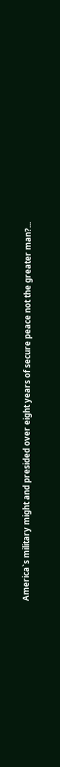America`s military might and presided over eight years of secure peace not the greater man?...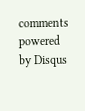comments powered by Disqus